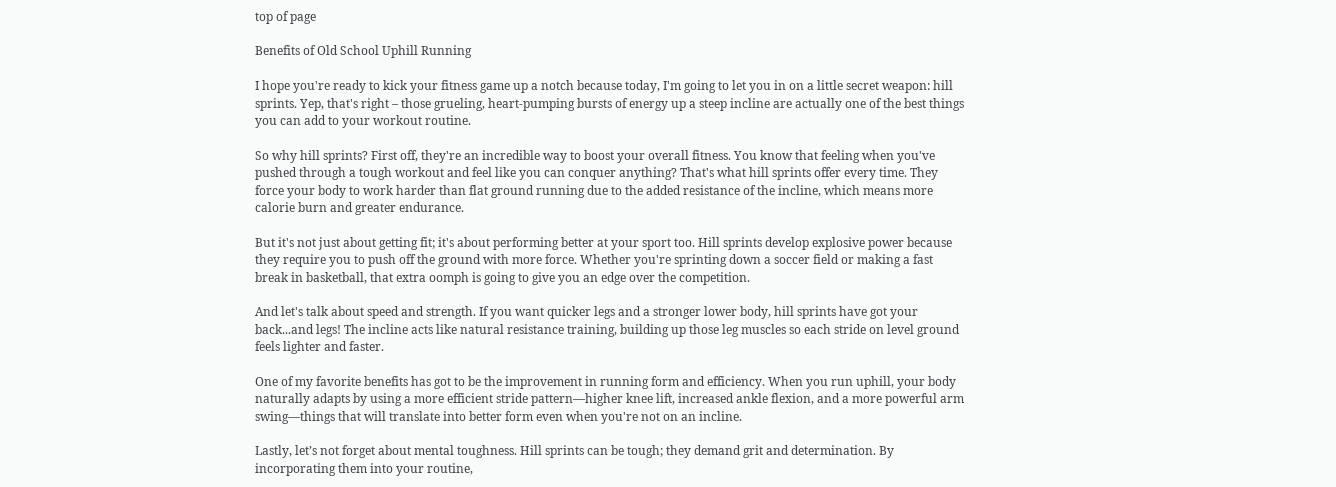top of page

Benefits of Old School Uphill Running

I hope you're ready to kick your fitness game up a notch because today, I'm going to let you in on a little secret weapon: hill sprints. Yep, that's right – those grueling, heart-pumping bursts of energy up a steep incline are actually one of the best things you can add to your workout routine.

So why hill sprints? First off, they're an incredible way to boost your overall fitness. You know that feeling when you've pushed through a tough workout and feel like you can conquer anything? That's what hill sprints offer every time. They force your body to work harder than flat ground running due to the added resistance of the incline, which means more calorie burn and greater endurance.

But it's not just about getting fit; it's about performing better at your sport too. Hill sprints develop explosive power because they require you to push off the ground with more force. Whether you're sprinting down a soccer field or making a fast break in basketball, that extra oomph is going to give you an edge over the competition.

And let's talk about speed and strength. If you want quicker legs and a stronger lower body, hill sprints have got your back...and legs! The incline acts like natural resistance training, building up those leg muscles so each stride on level ground feels lighter and faster.

One of my favorite benefits has got to be the improvement in running form and efficiency. When you run uphill, your body naturally adapts by using a more efficient stride pattern—higher knee lift, increased ankle flexion, and a more powerful arm swing—things that will translate into better form even when you're not on an incline.

Lastly, let’s not forget about mental toughness. Hill sprints can be tough; they demand grit and determination. By incorporating them into your routine,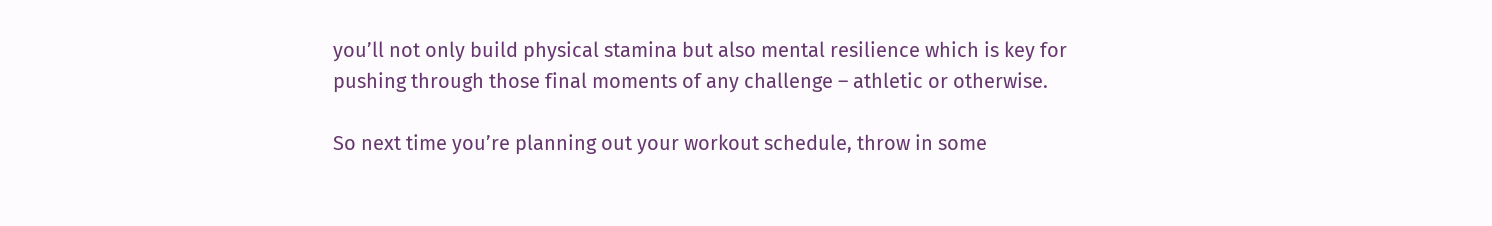you’ll not only build physical stamina but also mental resilience which is key for pushing through those final moments of any challenge – athletic or otherwise.

So next time you’re planning out your workout schedule, throw in some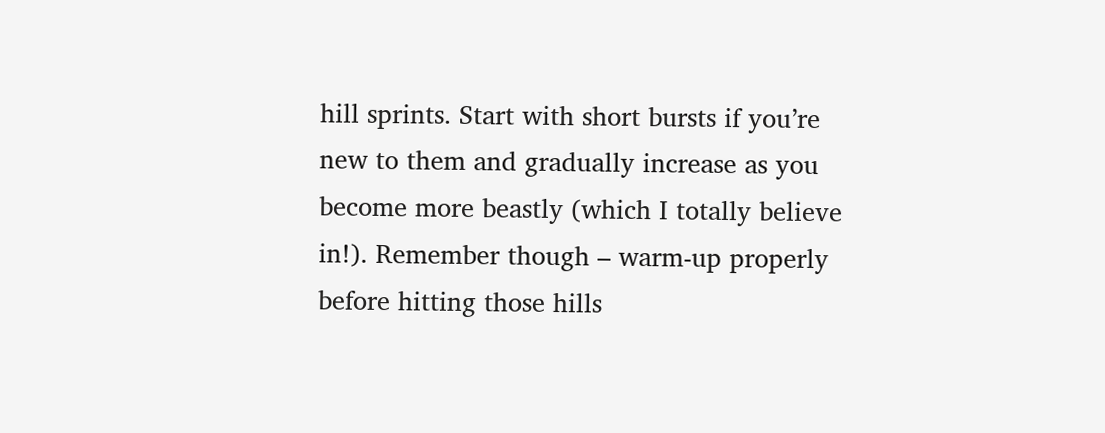hill sprints. Start with short bursts if you’re new to them and gradually increase as you become more beastly (which I totally believe in!). Remember though – warm-up properly before hitting those hills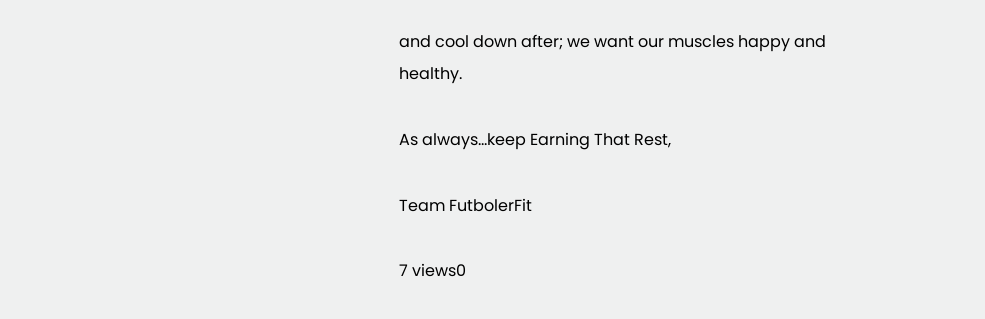and cool down after; we want our muscles happy and healthy.

As always...keep Earning That Rest,

Team FutbolerFit

7 views0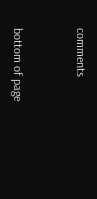comments


bottom of page